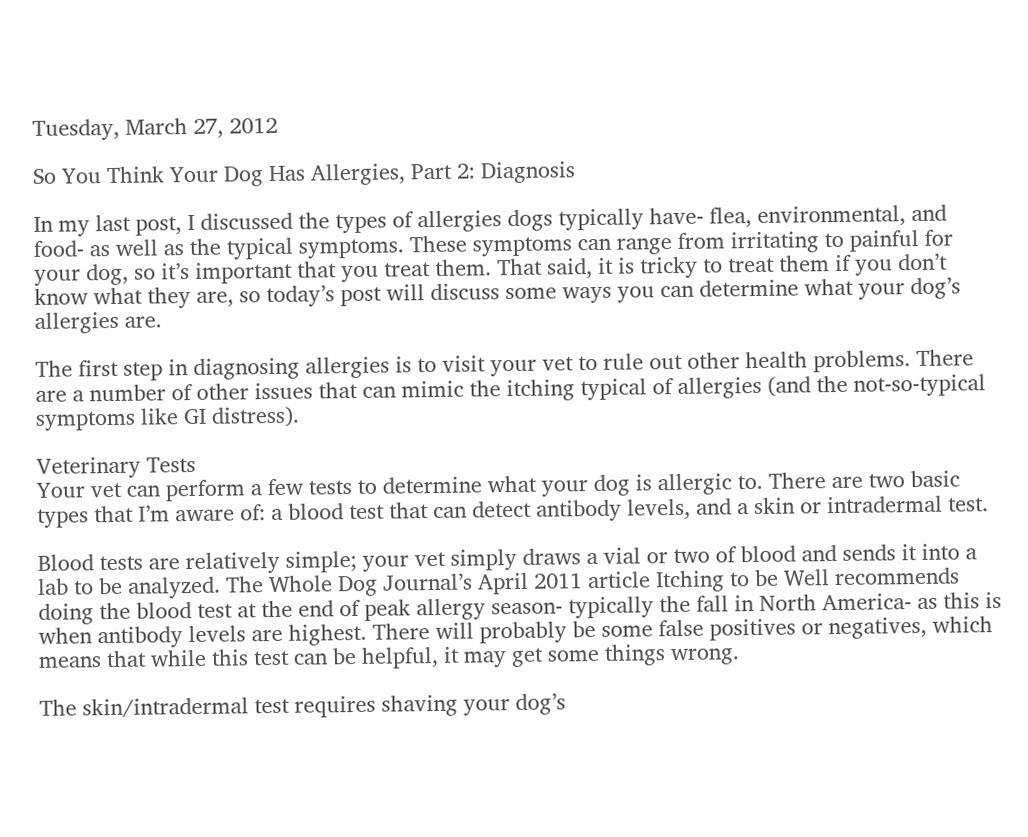Tuesday, March 27, 2012

So You Think Your Dog Has Allergies, Part 2: Diagnosis

In my last post, I discussed the types of allergies dogs typically have- flea, environmental, and food- as well as the typical symptoms. These symptoms can range from irritating to painful for your dog, so it’s important that you treat them. That said, it is tricky to treat them if you don’t know what they are, so today’s post will discuss some ways you can determine what your dog’s allergies are.

The first step in diagnosing allergies is to visit your vet to rule out other health problems. There are a number of other issues that can mimic the itching typical of allergies (and the not-so-typical symptoms like GI distress).

Veterinary Tests
Your vet can perform a few tests to determine what your dog is allergic to. There are two basic types that I’m aware of: a blood test that can detect antibody levels, and a skin or intradermal test.

Blood tests are relatively simple; your vet simply draws a vial or two of blood and sends it into a lab to be analyzed. The Whole Dog Journal’s April 2011 article Itching to be Well recommends doing the blood test at the end of peak allergy season- typically the fall in North America- as this is when antibody levels are highest. There will probably be some false positives or negatives, which means that while this test can be helpful, it may get some things wrong.

The skin/intradermal test requires shaving your dog’s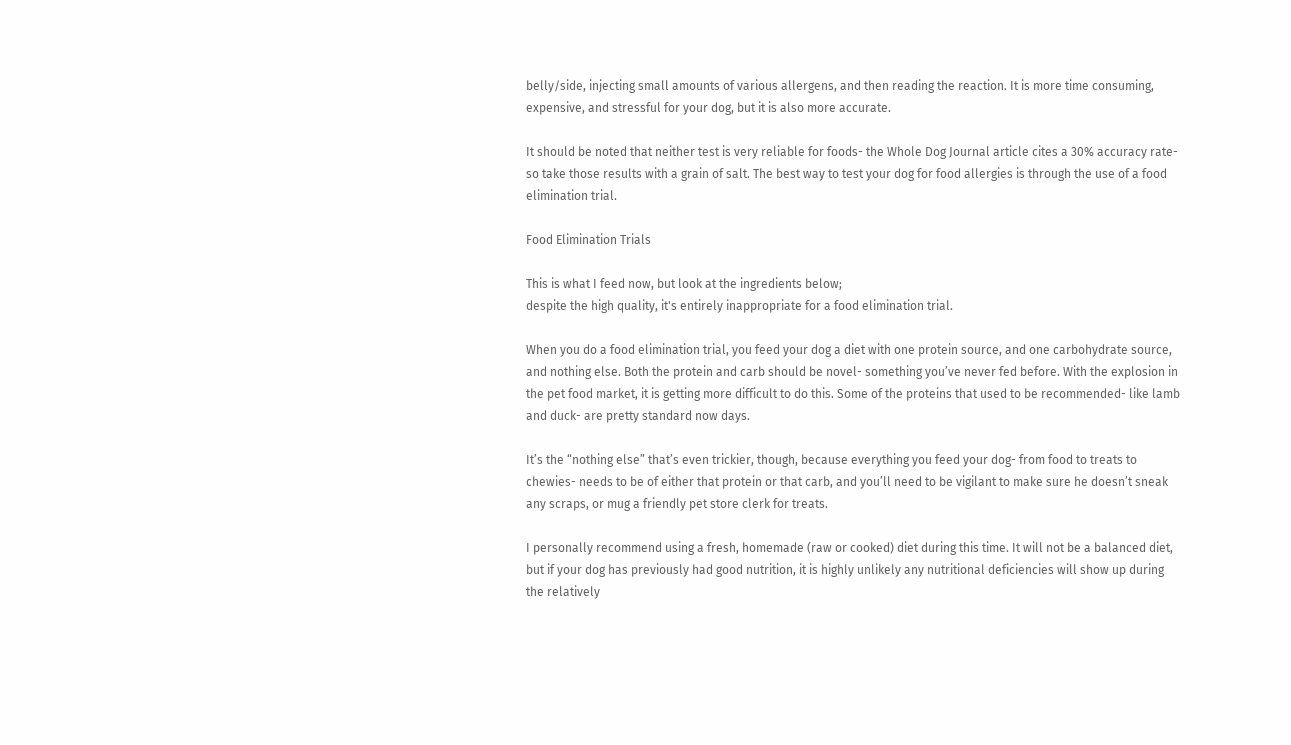belly/side, injecting small amounts of various allergens, and then reading the reaction. It is more time consuming, expensive, and stressful for your dog, but it is also more accurate.

It should be noted that neither test is very reliable for foods- the Whole Dog Journal article cites a 30% accuracy rate- so take those results with a grain of salt. The best way to test your dog for food allergies is through the use of a food elimination trial.

Food Elimination Trials

This is what I feed now, but look at the ingredients below;
despite the high quality, it's entirely inappropriate for a food elimination trial.

When you do a food elimination trial, you feed your dog a diet with one protein source, and one carbohydrate source, and nothing else. Both the protein and carb should be novel- something you’ve never fed before. With the explosion in the pet food market, it is getting more difficult to do this. Some of the proteins that used to be recommended- like lamb and duck- are pretty standard now days.

It’s the “nothing else” that’s even trickier, though, because everything you feed your dog- from food to treats to chewies- needs to be of either that protein or that carb, and you’ll need to be vigilant to make sure he doesn’t sneak any scraps, or mug a friendly pet store clerk for treats.

I personally recommend using a fresh, homemade (raw or cooked) diet during this time. It will not be a balanced diet, but if your dog has previously had good nutrition, it is highly unlikely any nutritional deficiencies will show up during the relatively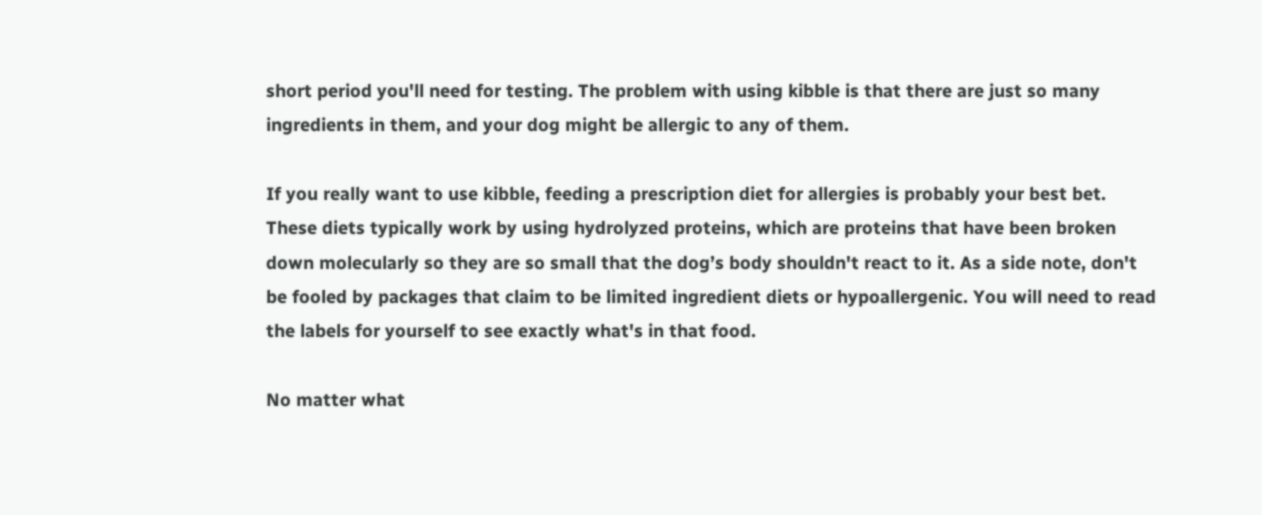short period you'll need for testing. The problem with using kibble is that there are just so many ingredients in them, and your dog might be allergic to any of them.

If you really want to use kibble, feeding a prescription diet for allergies is probably your best bet. These diets typically work by using hydrolyzed proteins, which are proteins that have been broken down molecularly so they are so small that the dog’s body shouldn't react to it. As a side note, don't be fooled by packages that claim to be limited ingredient diets or hypoallergenic. You will need to read the labels for yourself to see exactly what's in that food.

No matter what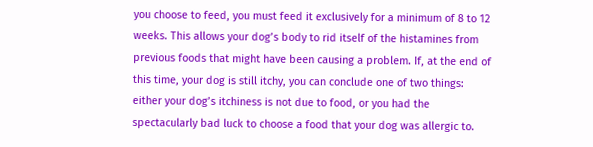you choose to feed, you must feed it exclusively for a minimum of 8 to 12 weeks. This allows your dog’s body to rid itself of the histamines from previous foods that might have been causing a problem. If, at the end of this time, your dog is still itchy, you can conclude one of two things: either your dog’s itchiness is not due to food, or you had the spectacularly bad luck to choose a food that your dog was allergic to.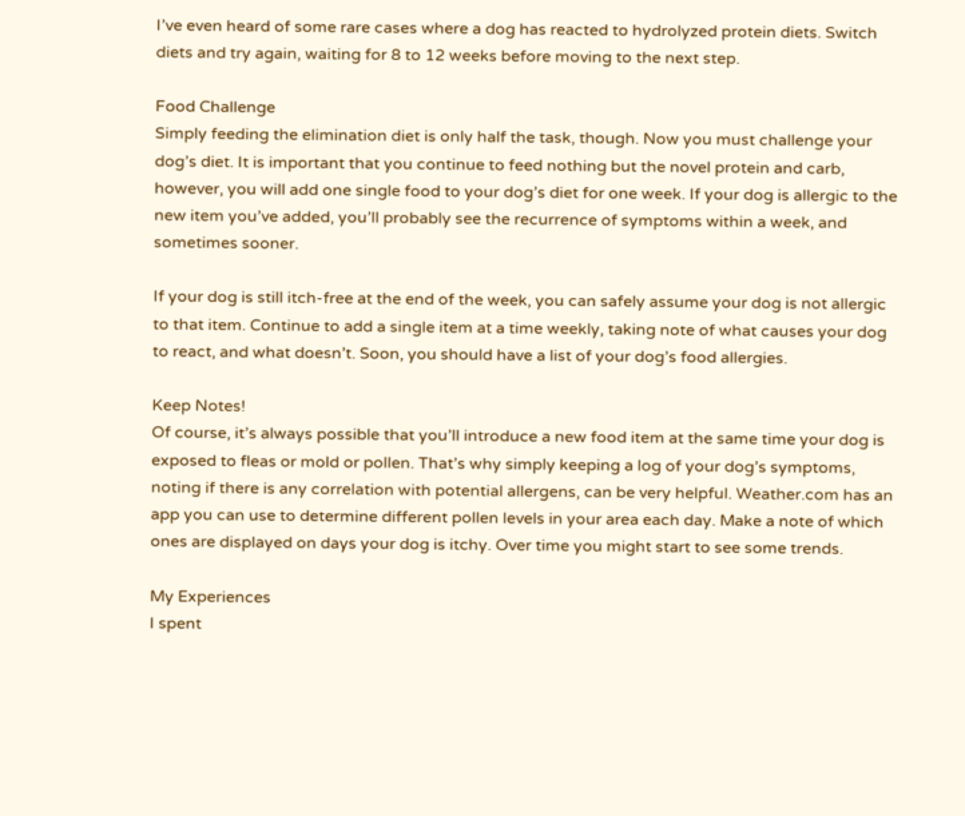I’ve even heard of some rare cases where a dog has reacted to hydrolyzed protein diets. Switch diets and try again, waiting for 8 to 12 weeks before moving to the next step.

Food Challenge
Simply feeding the elimination diet is only half the task, though. Now you must challenge your dog’s diet. It is important that you continue to feed nothing but the novel protein and carb, however, you will add one single food to your dog’s diet for one week. If your dog is allergic to the new item you’ve added, you’ll probably see the recurrence of symptoms within a week, and sometimes sooner.

If your dog is still itch-free at the end of the week, you can safely assume your dog is not allergic to that item. Continue to add a single item at a time weekly, taking note of what causes your dog to react, and what doesn’t. Soon, you should have a list of your dog’s food allergies.

Keep Notes!
Of course, it’s always possible that you’ll introduce a new food item at the same time your dog is exposed to fleas or mold or pollen. That’s why simply keeping a log of your dog’s symptoms, noting if there is any correlation with potential allergens, can be very helpful. Weather.com has an app you can use to determine different pollen levels in your area each day. Make a note of which ones are displayed on days your dog is itchy. Over time you might start to see some trends.

My Experiences
I spent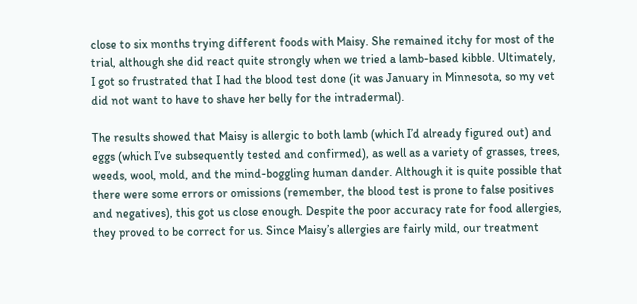close to six months trying different foods with Maisy. She remained itchy for most of the trial, although she did react quite strongly when we tried a lamb-based kibble. Ultimately, I got so frustrated that I had the blood test done (it was January in Minnesota, so my vet did not want to have to shave her belly for the intradermal).

The results showed that Maisy is allergic to both lamb (which I’d already figured out) and eggs (which I’ve subsequently tested and confirmed), as well as a variety of grasses, trees, weeds, wool, mold, and the mind-boggling human dander. Although it is quite possible that there were some errors or omissions (remember, the blood test is prone to false positives and negatives), this got us close enough. Despite the poor accuracy rate for food allergies, they proved to be correct for us. Since Maisy’s allergies are fairly mild, our treatment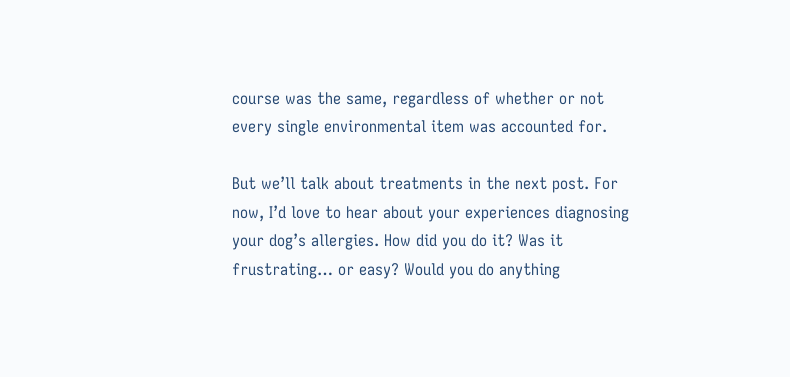course was the same, regardless of whether or not every single environmental item was accounted for.

But we’ll talk about treatments in the next post. For now, I’d love to hear about your experiences diagnosing your dog’s allergies. How did you do it? Was it frustrating… or easy? Would you do anything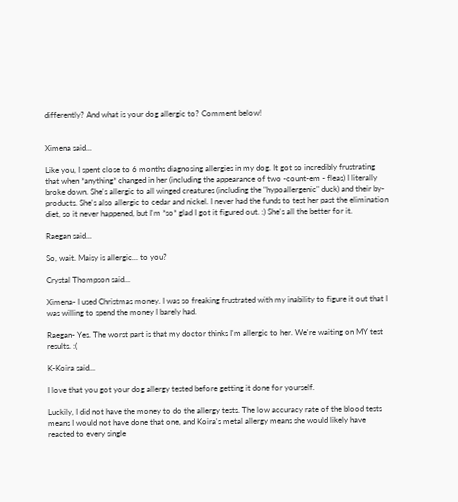differently? And what is your dog allergic to? Comment below!


Ximena said...

Like you, I spent close to 6 months diagnosing allergies in my dog. It got so incredibly frustrating that when *anything* changed in her (including the appearance of two -count-em - fleas) I literally broke down. She's allergic to all winged creatures (including the "hypoallergenic" duck) and their by-products. She's also allergic to cedar and nickel. I never had the funds to test her past the elimination diet, so it never happened, but I'm *so* glad I got it figured out. :) She's all the better for it.

Raegan said...

So, wait. Maisy is allergic... to you?

Crystal Thompson said...

Ximena- I used Christmas money. I was so freaking frustrated with my inability to figure it out that I was willing to spend the money I barely had.

Raegan- Yes. The worst part is that my doctor thinks I'm allergic to her. We're waiting on MY test results. :(

K-Koira said...

I love that you got your dog allergy tested before getting it done for yourself.

Luckily, I did not have the money to do the allergy tests. The low accuracy rate of the blood tests means I would not have done that one, and Koira's metal allergy means she would likely have reacted to every single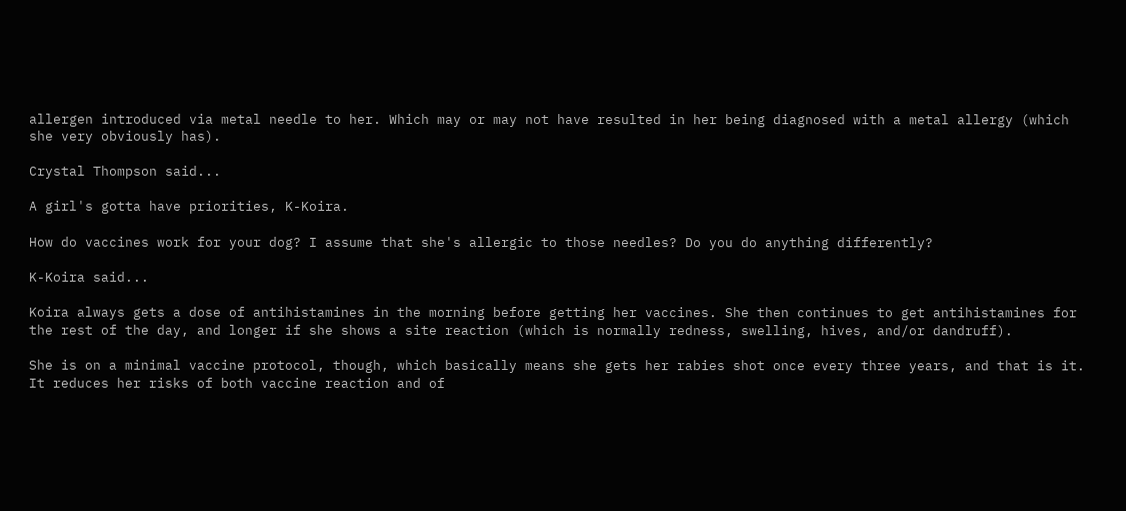allergen introduced via metal needle to her. Which may or may not have resulted in her being diagnosed with a metal allergy (which she very obviously has).

Crystal Thompson said...

A girl's gotta have priorities, K-Koira.

How do vaccines work for your dog? I assume that she's allergic to those needles? Do you do anything differently?

K-Koira said...

Koira always gets a dose of antihistamines in the morning before getting her vaccines. She then continues to get antihistamines for the rest of the day, and longer if she shows a site reaction (which is normally redness, swelling, hives, and/or dandruff).

She is on a minimal vaccine protocol, though, which basically means she gets her rabies shot once every three years, and that is it. It reduces her risks of both vaccine reaction and of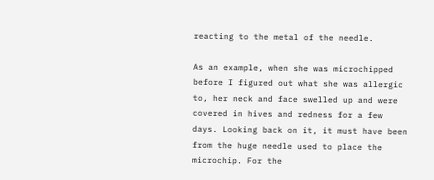reacting to the metal of the needle.

As an example, when she was microchipped before I figured out what she was allergic to, her neck and face swelled up and were covered in hives and redness for a few days. Looking back on it, it must have been from the huge needle used to place the microchip. For the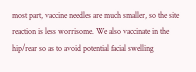most part, vaccine needles are much smaller, so the site reaction is less worrisome. We also vaccinate in the hip/rear so as to avoid potential facial swelling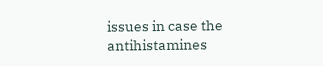issues in case the antihistamines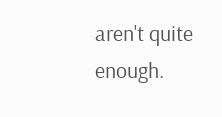aren't quite enough.